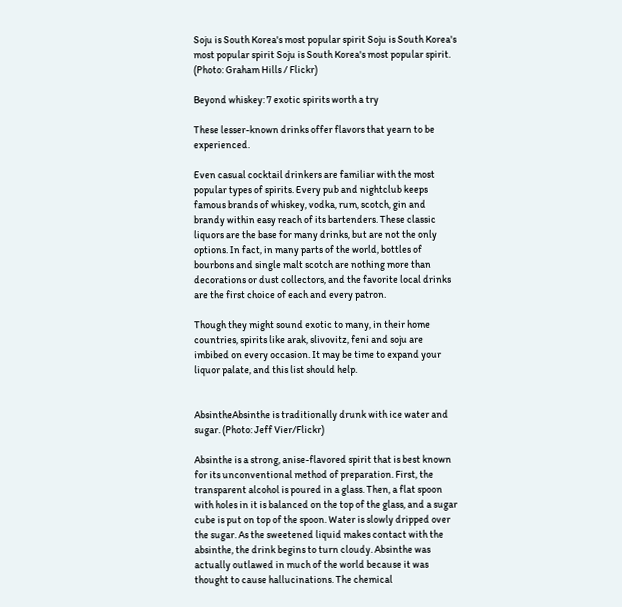Soju is South Korea's most popular spirit Soju is South Korea's most popular spirit Soju is South Korea's most popular spirit. (Photo: Graham Hills / Flickr)

Beyond whiskey: 7 exotic spirits worth a try

These lesser-known drinks offer flavors that yearn to be experienced.

Even casual cocktail drinkers are familiar with the most popular types of spirits. Every pub and nightclub keeps famous brands of whiskey, vodka, rum, scotch, gin and brandy within easy reach of its bartenders. These classic liquors are the base for many drinks, but are not the only options. In fact, in many parts of the world, bottles of bourbons and single malt scotch are nothing more than decorations or dust collectors, and the favorite local drinks are the first choice of each and every patron.

Though they might sound exotic to many, in their home countries, spirits like arak, slivovitz, feni and soju are imbibed on every occasion. It may be time to expand your liquor palate, and this list should help.


AbsintheAbsinthe is traditionally drunk with ice water and sugar. (Photo: Jeff Vier/Flickr)

Absinthe is a strong, anise-flavored spirit that is best known for its unconventional method of preparation. First, the transparent alcohol is poured in a glass. Then, a flat spoon with holes in it is balanced on the top of the glass, and a sugar cube is put on top of the spoon. Water is slowly dripped over the sugar. As the sweetened liquid makes contact with the absinthe, the drink begins to turn cloudy. Absinthe was actually outlawed in much of the world because it was thought to cause hallucinations. The chemical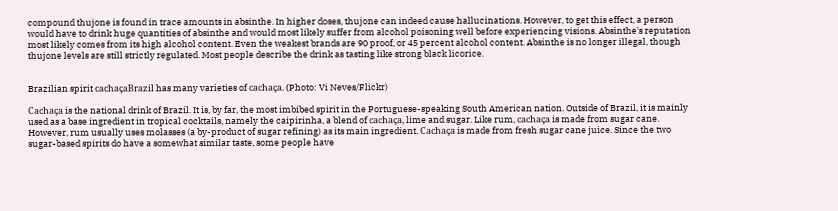compound thujone is found in trace amounts in absinthe. In higher doses, thujone can indeed cause hallucinations. However, to get this effect, a person would have to drink huge quantities of absinthe and would most likely suffer from alcohol poisoning well before experiencing visions. Absinthe's reputation most likely comes from its high alcohol content. Even the weakest brands are 90 proof, or 45 percent alcohol content. Absinthe is no longer illegal, though thujone levels are still strictly regulated. Most people describe the drink as tasting like strong black licorice.


Brazilian spirit cachaçaBrazil has many varieties of cachaça. (Photo: Vi Neves/Flickr)

Cachaça is the national drink of Brazil. It is, by far, the most imbibed spirit in the Portuguese-speaking South American nation. Outside of Brazil, it is mainly used as a base ingredient in tropical cocktails, namely the caipirinha, a blend of cachaça, lime and sugar. Like rum, cachaça is made from sugar cane. However, rum usually uses molasses (a by-product of sugar refining) as its main ingredient. Cachaça is made from fresh sugar cane juice. Since the two sugar-based spirits do have a somewhat similar taste, some people have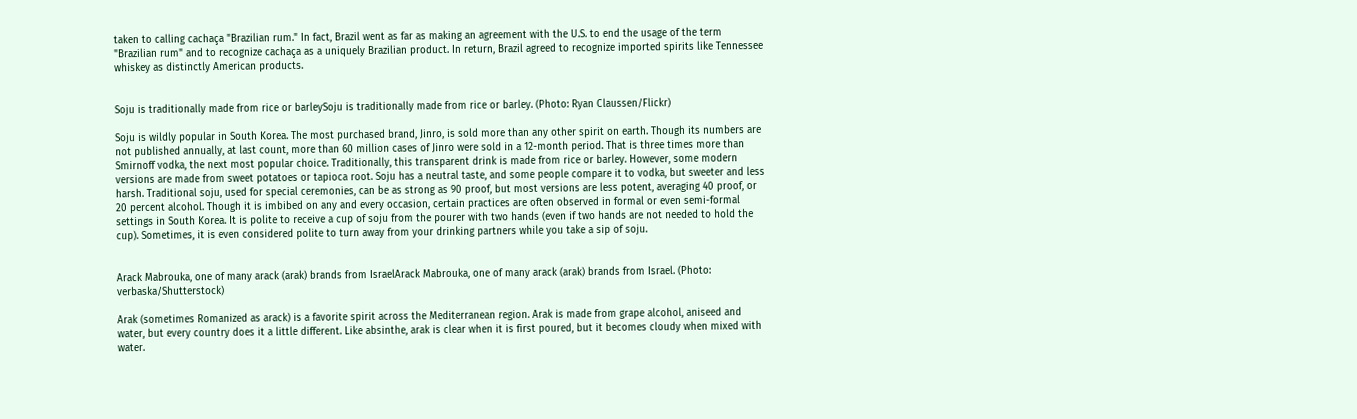taken to calling cachaça "Brazilian rum." In fact, Brazil went as far as making an agreement with the U.S. to end the usage of the term "Brazilian rum" and to recognize cachaça as a uniquely Brazilian product. In return, Brazil agreed to recognize imported spirits like Tennessee whiskey as distinctly American products.


Soju is traditionally made from rice or barleySoju is traditionally made from rice or barley. (Photo: Ryan Claussen/Flickr)

Soju is wildly popular in South Korea. The most purchased brand, Jinro, is sold more than any other spirit on earth. Though its numbers are not published annually, at last count, more than 60 million cases of Jinro were sold in a 12-month period. That is three times more than Smirnoff vodka, the next most popular choice. Traditionally, this transparent drink is made from rice or barley. However, some modern versions are made from sweet potatoes or tapioca root. Soju has a neutral taste, and some people compare it to vodka, but sweeter and less harsh. Traditional soju, used for special ceremonies, can be as strong as 90 proof, but most versions are less potent, averaging 40 proof, or 20 percent alcohol. Though it is imbibed on any and every occasion, certain practices are often observed in formal or even semi-formal settings in South Korea. It is polite to receive a cup of soju from the pourer with two hands (even if two hands are not needed to hold the cup). Sometimes, it is even considered polite to turn away from your drinking partners while you take a sip of soju.


Arack Mabrouka, one of many arack (arak) brands from IsraelArack Mabrouka, one of many arack (arak) brands from Israel. (Photo: verbaska/Shutterstock)

Arak (sometimes Romanized as arack) is a favorite spirit across the Mediterranean region. Arak is made from grape alcohol, aniseed and water, but every country does it a little different. Like absinthe, arak is clear when it is first poured, but it becomes cloudy when mixed with water.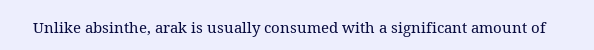Unlike absinthe, arak is usually consumed with a significant amount of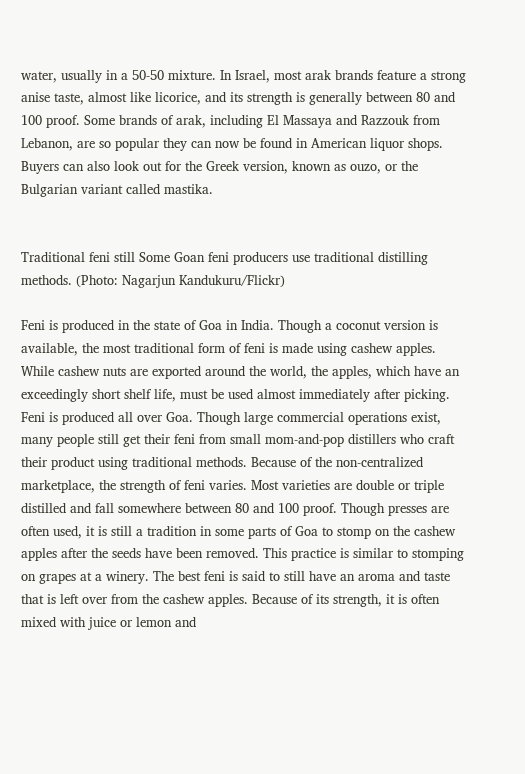water, usually in a 50-50 mixture. In Israel, most arak brands feature a strong anise taste, almost like licorice, and its strength is generally between 80 and 100 proof. Some brands of arak, including El Massaya and Razzouk from Lebanon, are so popular they can now be found in American liquor shops. Buyers can also look out for the Greek version, known as ouzo, or the Bulgarian variant called mastika.


Traditional feni still Some Goan feni producers use traditional distilling methods. (Photo: Nagarjun Kandukuru/Flickr)

Feni is produced in the state of Goa in India. Though a coconut version is available, the most traditional form of feni is made using cashew apples. While cashew nuts are exported around the world, the apples, which have an exceedingly short shelf life, must be used almost immediately after picking. Feni is produced all over Goa. Though large commercial operations exist, many people still get their feni from small mom-and-pop distillers who craft their product using traditional methods. Because of the non-centralized marketplace, the strength of feni varies. Most varieties are double or triple distilled and fall somewhere between 80 and 100 proof. Though presses are often used, it is still a tradition in some parts of Goa to stomp on the cashew apples after the seeds have been removed. This practice is similar to stomping on grapes at a winery. The best feni is said to still have an aroma and taste that is left over from the cashew apples. Because of its strength, it is often mixed with juice or lemon and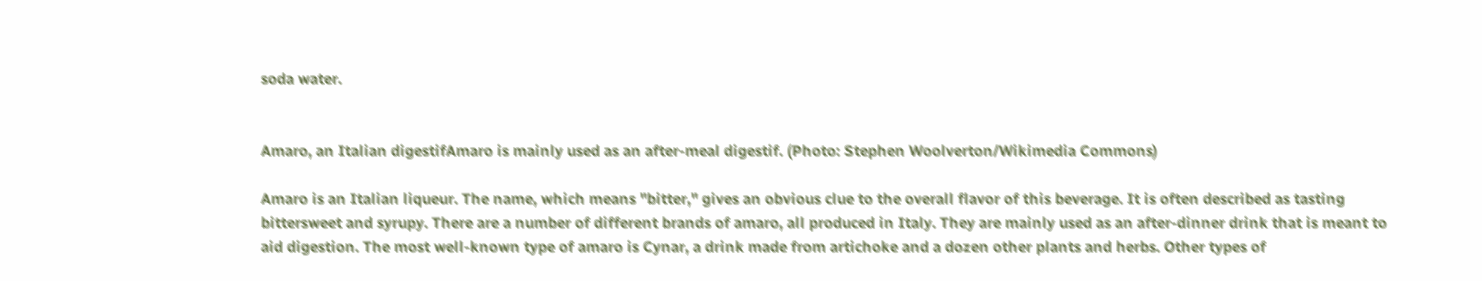soda water.


Amaro, an Italian digestifAmaro is mainly used as an after-meal digestif. (Photo: Stephen Woolverton/Wikimedia Commons)

Amaro is an Italian liqueur. The name, which means "bitter," gives an obvious clue to the overall flavor of this beverage. It is often described as tasting bittersweet and syrupy. There are a number of different brands of amaro, all produced in Italy. They are mainly used as an after-dinner drink that is meant to aid digestion. The most well-known type of amaro is Cynar, a drink made from artichoke and a dozen other plants and herbs. Other types of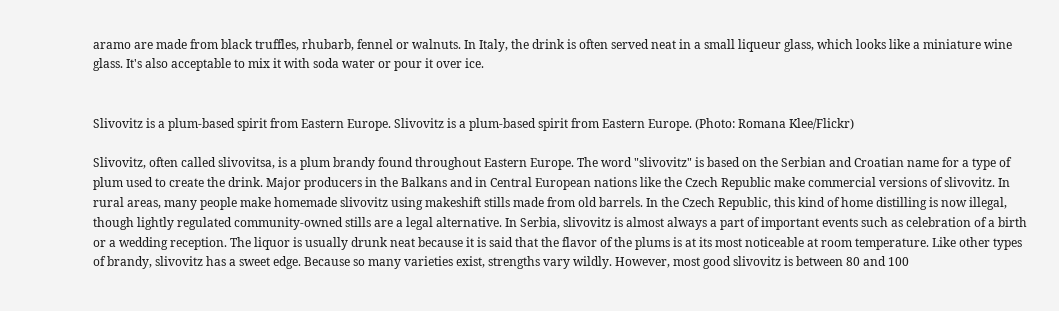aramo are made from black truffles, rhubarb, fennel or walnuts. In Italy, the drink is often served neat in a small liqueur glass, which looks like a miniature wine glass. It's also acceptable to mix it with soda water or pour it over ice.


Slivovitz is a plum-based spirit from Eastern Europe. Slivovitz is a plum-based spirit from Eastern Europe. (Photo: Romana Klee/Flickr)

Slivovitz, often called slivovitsa, is a plum brandy found throughout Eastern Europe. The word "slivovitz" is based on the Serbian and Croatian name for a type of plum used to create the drink. Major producers in the Balkans and in Central European nations like the Czech Republic make commercial versions of slivovitz. In rural areas, many people make homemade slivovitz using makeshift stills made from old barrels. In the Czech Republic, this kind of home distilling is now illegal, though lightly regulated community-owned stills are a legal alternative. In Serbia, slivovitz is almost always a part of important events such as celebration of a birth or a wedding reception. The liquor is usually drunk neat because it is said that the flavor of the plums is at its most noticeable at room temperature. Like other types of brandy, slivovitz has a sweet edge. Because so many varieties exist, strengths vary wildly. However, most good slivovitz is between 80 and 100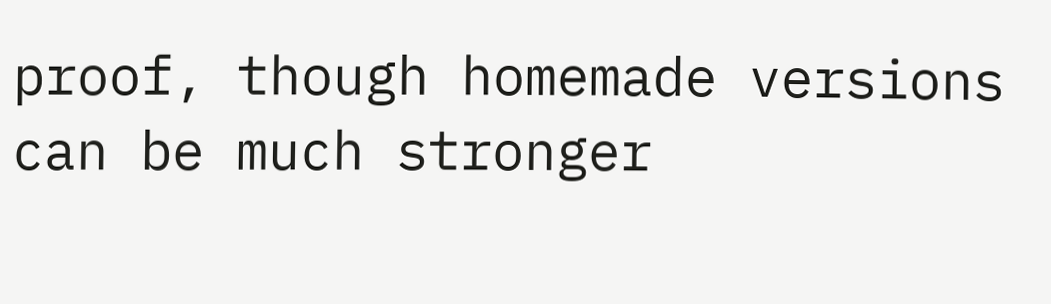proof, though homemade versions can be much stronger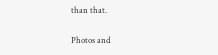than that.


Photos and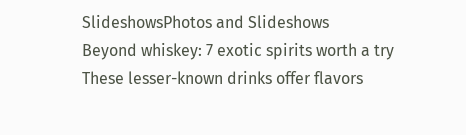SlideshowsPhotos and Slideshows
Beyond whiskey: 7 exotic spirits worth a try
These lesser-known drinks offer flavors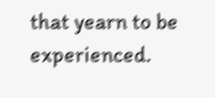that yearn to be experienced.